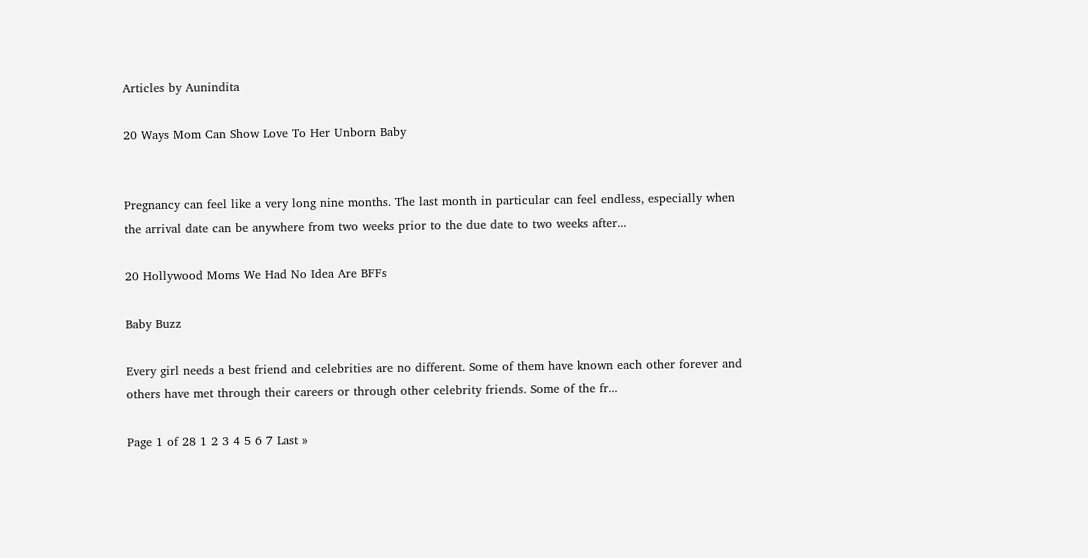Articles by Aunindita

20 Ways Mom Can Show Love To Her Unborn Baby


Pregnancy can feel like a very long nine months. The last month in particular can feel endless, especially when the arrival date can be anywhere from two weeks prior to the due date to two weeks after...

20 Hollywood Moms We Had No Idea Are BFFs

Baby Buzz

Every girl needs a best friend and celebrities are no different. Some of them have known each other forever and others have met through their careers or through other celebrity friends. Some of the fr...

Page 1 of 28 1 2 3 4 5 6 7 Last »